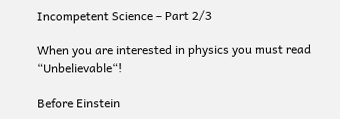Incompetent Science – Part 2/3

When you are interested in physics you must read “Unbelievable“!

Before Einstein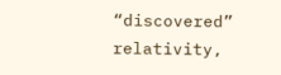“discovered” relativity,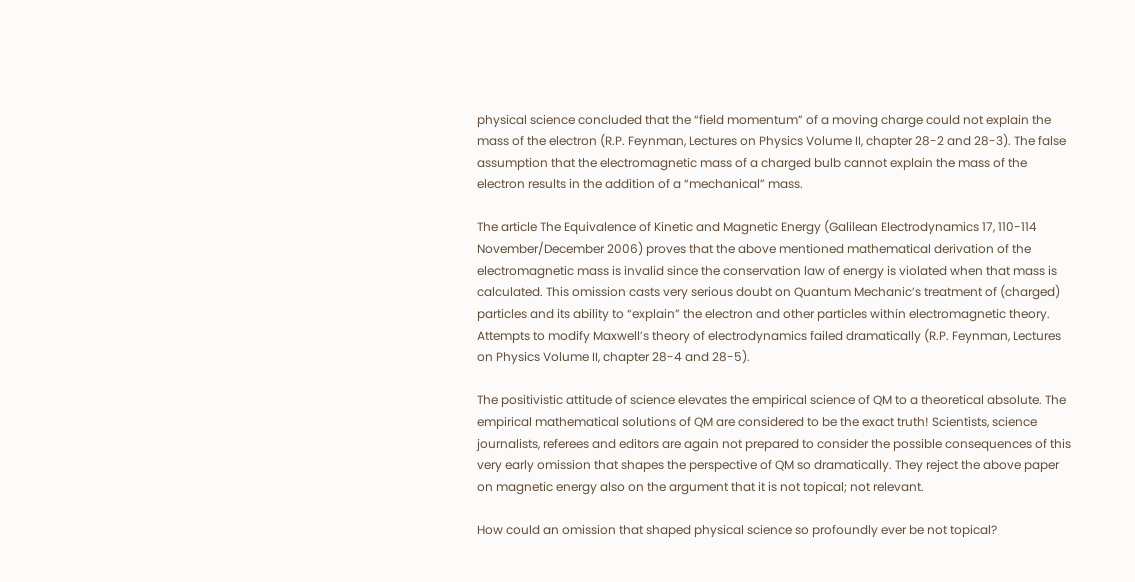physical science concluded that the “field momentum” of a moving charge could not explain the mass of the electron (R.P. Feynman, Lectures on Physics Volume II, chapter 28-2 and 28-3). The false assumption that the electromagnetic mass of a charged bulb cannot explain the mass of the electron results in the addition of a “mechanical” mass.

The article The Equivalence of Kinetic and Magnetic Energy (Galilean Electrodynamics 17, 110-114 November/December 2006) proves that the above mentioned mathematical derivation of the electromagnetic mass is invalid since the conservation law of energy is violated when that mass is calculated. This omission casts very serious doubt on Quantum Mechanic’s treatment of (charged) particles and its ability to “explain” the electron and other particles within electromagnetic theory. Attempts to modify Maxwell’s theory of electrodynamics failed dramatically (R.P. Feynman, Lectures on Physics Volume II, chapter 28-4 and 28-5).

The positivistic attitude of science elevates the empirical science of QM to a theoretical absolute. The empirical mathematical solutions of QM are considered to be the exact truth! Scientists, science journalists, referees and editors are again not prepared to consider the possible consequences of this very early omission that shapes the perspective of QM so dramatically. They reject the above paper on magnetic energy also on the argument that it is not topical; not relevant.

How could an omission that shaped physical science so profoundly ever be not topical?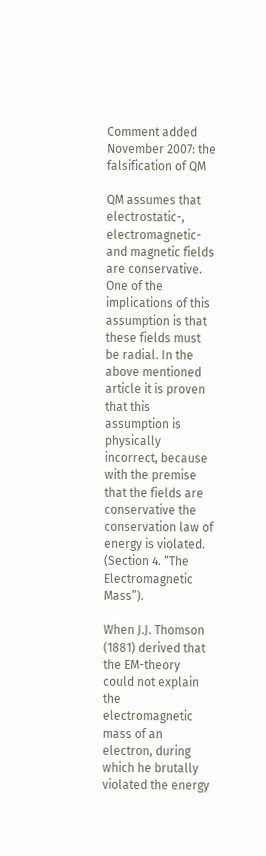Comment added November 2007: the falsification of QM

QM assumes that electrostatic-, electromagnetic- and magnetic fields are conservative. One of the implications of this assumption is that these fields must be radial. In the above mentioned article it is proven that this assumption is physically incorrect, because with the premise that the fields are conservative the conservation law of energy is violated. (Section 4. “The Electromagnetic Mass”).

When J.J. Thomson (1881) derived that the EM-theory could not explain the electromagnetic mass of an electron, during which he brutally violated the energy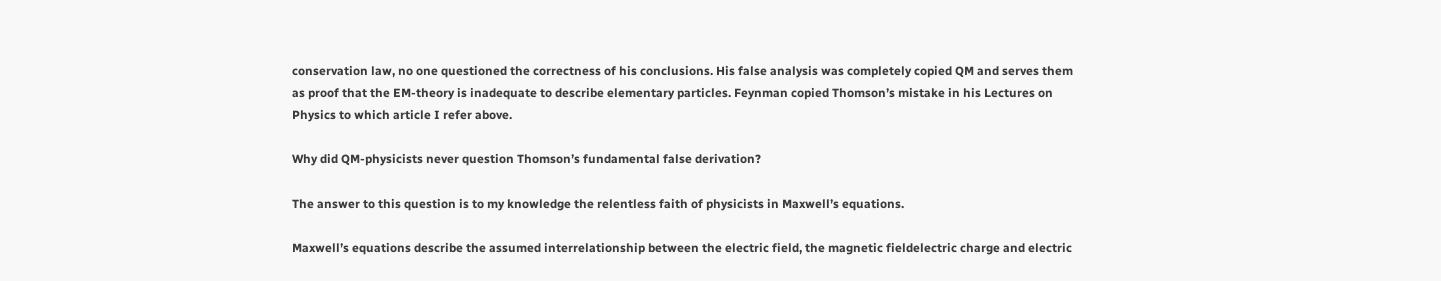conservation law, no one questioned the correctness of his conclusions. His false analysis was completely copied QM and serves them as proof that the EM-theory is inadequate to describe elementary particles. Feynman copied Thomson’s mistake in his Lectures on Physics to which article I refer above.

Why did QM-physicists never question Thomson’s fundamental false derivation?

The answer to this question is to my knowledge the relentless faith of physicists in Maxwell’s equations.

Maxwell’s equations describe the assumed interrelationship between the electric field, the magnetic fieldelectric charge and electric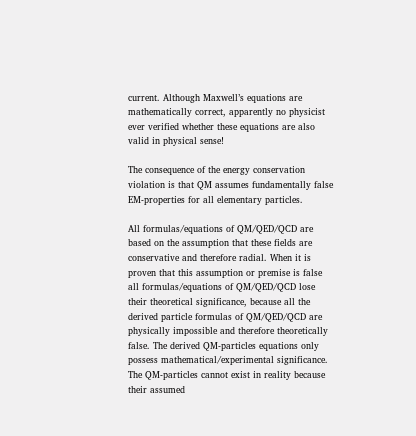current. Although Maxwell’s equations are mathematically correct, apparently no physicist ever verified whether these equations are also valid in physical sense!

The consequence of the energy conservation violation is that QM assumes fundamentally false EM-properties for all elementary particles.

All formulas/equations of QM/QED/QCD are based on the assumption that these fields are conservative and therefore radial. When it is proven that this assumption or premise is false all formulas/equations of QM/QED/QCD lose their theoretical significance, because all the derived particle formulas of QM/QED/QCD are physically impossible and therefore theoretically false. The derived QM-particles equations only possess mathematical/experimental significance. The QM-particles cannot exist in reality because their assumed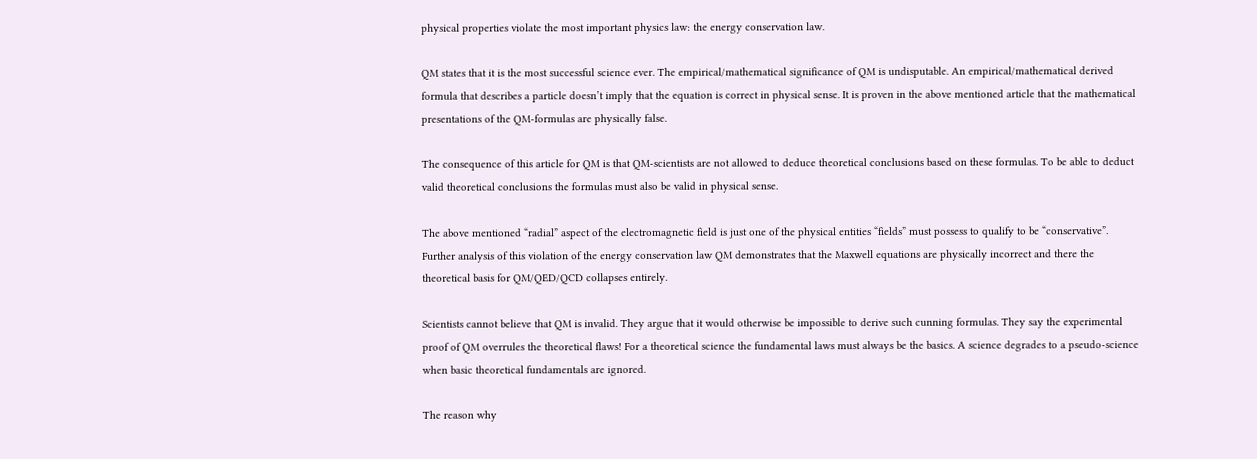physical properties violate the most important physics law: the energy conservation law.

QM states that it is the most successful science ever. The empirical/mathematical significance of QM is undisputable. An empirical/mathematical derived formula that describes a particle doesn’t imply that the equation is correct in physical sense. It is proven in the above mentioned article that the mathematical presentations of the QM-formulas are physically false.

The consequence of this article for QM is that QM-scientists are not allowed to deduce theoretical conclusions based on these formulas. To be able to deduct valid theoretical conclusions the formulas must also be valid in physical sense.

The above mentioned “radial” aspect of the electromagnetic field is just one of the physical entities “fields” must possess to qualify to be “conservative”. Further analysis of this violation of the energy conservation law QM demonstrates that the Maxwell equations are physically incorrect and there the theoretical basis for QM/QED/QCD collapses entirely.

Scientists cannot believe that QM is invalid. They argue that it would otherwise be impossible to derive such cunning formulas. They say the experimental proof of QM overrules the theoretical flaws! For a theoretical science the fundamental laws must always be the basics. A science degrades to a pseudo-science when basic theoretical fundamentals are ignored.

The reason why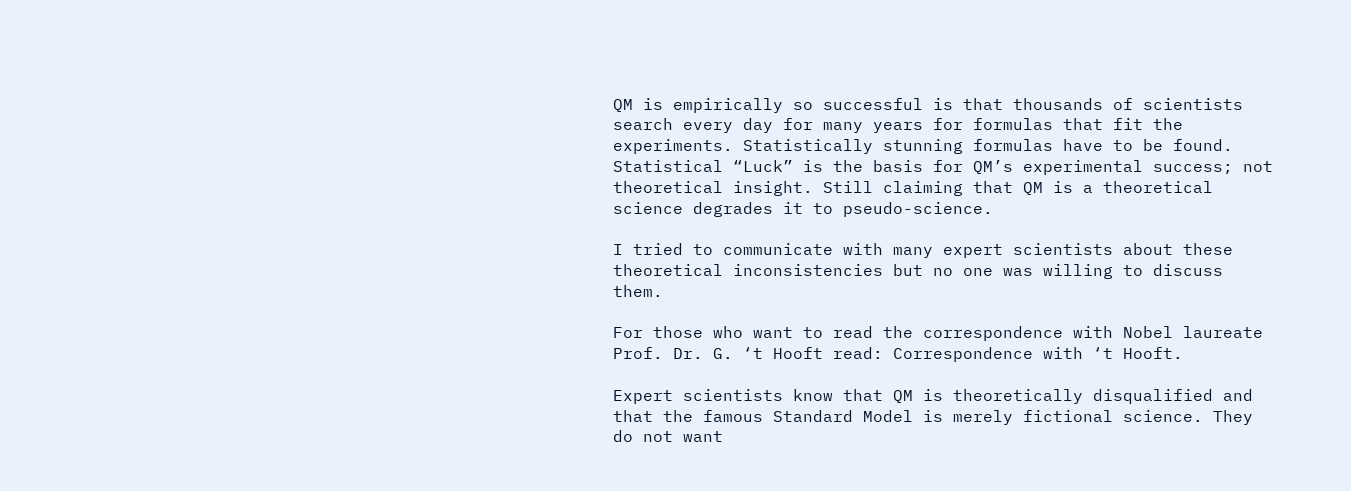QM is empirically so successful is that thousands of scientists search every day for many years for formulas that fit the experiments. Statistically stunning formulas have to be found. Statistical “Luck” is the basis for QM’s experimental success; not theoretical insight. Still claiming that QM is a theoretical science degrades it to pseudo-science.

I tried to communicate with many expert scientists about these theoretical inconsistencies but no one was willing to discuss them.

For those who want to read the correspondence with Nobel laureate Prof. Dr. G. ‘t Hooft read: Correspondence with ‘t Hooft.

Expert scientists know that QM is theoretically disqualified and that the famous Standard Model is merely fictional science. They do not want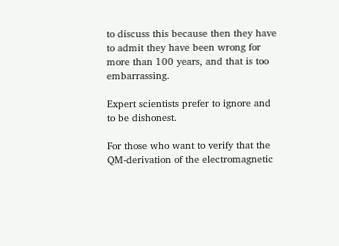to discuss this because then they have to admit they have been wrong for more than 100 years, and that is too embarrassing.

Expert scientists prefer to ignore and to be dishonest.

For those who want to verify that the QM-derivation of the electromagnetic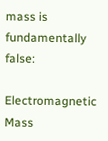mass is fundamentally false:

Electromagnetic Mass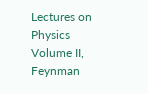Lectures on Physics Volume II, Feynman